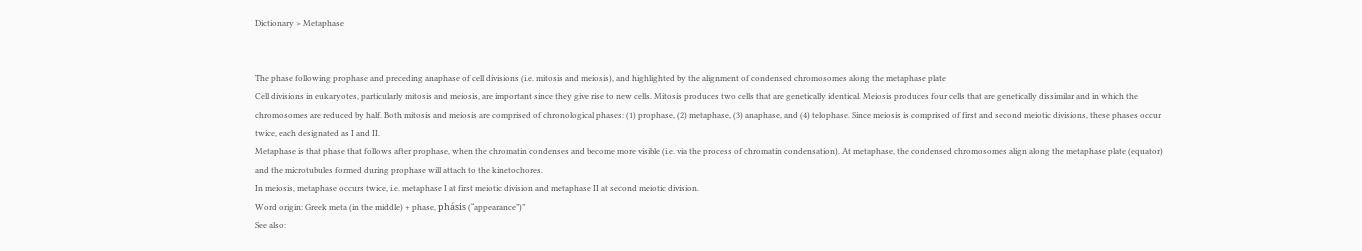Dictionary > Metaphase


The phase following prophase and preceding anaphase of cell divisions (i.e. mitosis and meiosis), and highlighted by the alignment of condensed chromosomes along the metaphase plate
Cell divisions in eukaryotes, particularly mitosis and meiosis, are important since they give rise to new cells. Mitosis produces two cells that are genetically identical. Meiosis produces four cells that are genetically dissimilar and in which the chromosomes are reduced by half. Both mitosis and meiosis are comprised of chronological phases: (1) prophase, (2) metaphase, (3) anaphase, and (4) telophase. Since meiosis is comprised of first and second meiotic divisions, these phases occur twice, each designated as I and II.
Metaphase is that phase that follows after prophase, when the chromatin condenses and become more visible (i.e. via the process of chromatin condensation). At metaphase, the condensed chromosomes align along the metaphase plate (equator) and the microtubules formed during prophase will attach to the kinetochores.
In meiosis, metaphase occurs twice, i.e. metaphase I at first meiotic division and metaphase II at second meiotic division.
Word origin: Greek meta (in the middle) + phase, phásis (“appearance”)”
See also: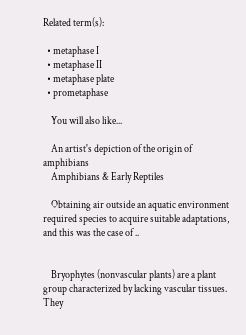Related term(s):

  • metaphase I
  • metaphase II
  • metaphase plate
  • prometaphase

    You will also like...

    An artist's depiction of the origin of amphibians
    Amphibians & Early Reptiles

    Obtaining air outside an aquatic environment required species to acquire suitable adaptations, and this was the case of ..


    Bryophytes (nonvascular plants) are a plant group characterized by lacking vascular tissues. They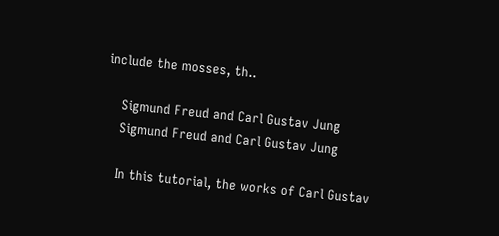include the mosses, th..

    Sigmund Freud and Carl Gustav Jung
    Sigmund Freud and Carl Gustav Jung

    In this tutorial, the works of Carl Gustav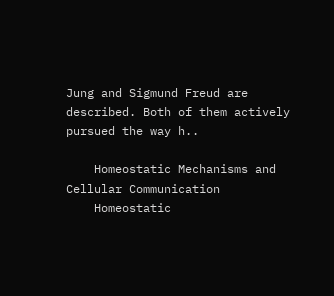Jung and Sigmund Freud are described. Both of them actively pursued the way h..

    Homeostatic Mechanisms and Cellular Communication
    Homeostatic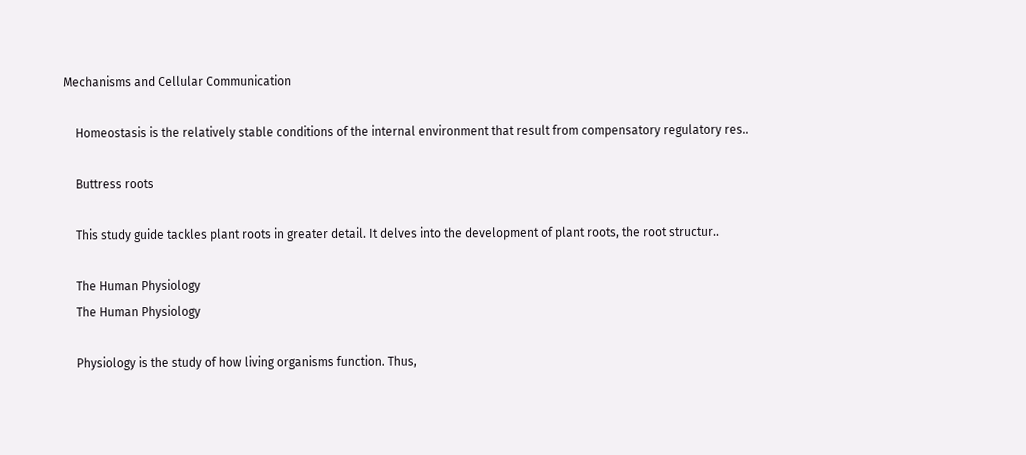Mechanisms and Cellular Communication

    Homeostasis is the relatively stable conditions of the internal environment that result from compensatory regulatory res..

    Buttress roots

    This study guide tackles plant roots in greater detail. It delves into the development of plant roots, the root structur..

    The Human Physiology
    The Human Physiology

    Physiology is the study of how living organisms function. Thus,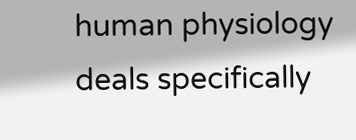human physiology deals specifically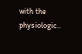with the physiologic..